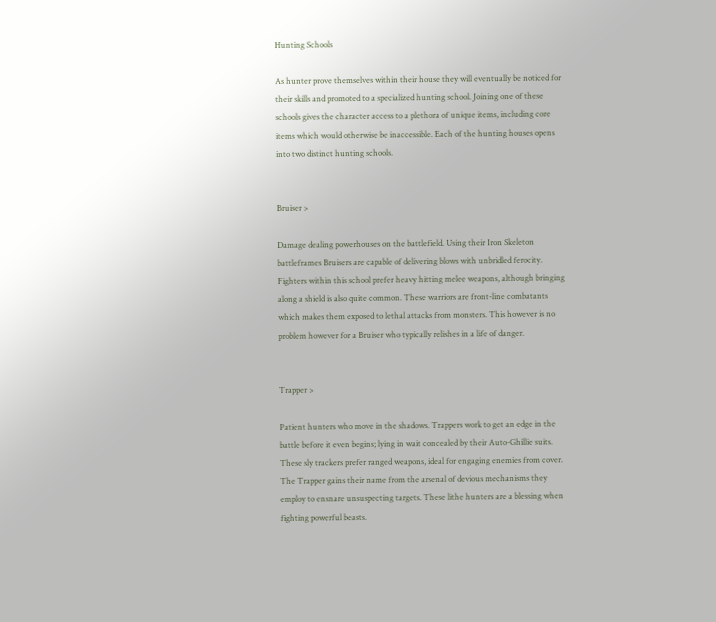Hunting Schools

As hunter prove themselves within their house they will eventually be noticed for their skills and promoted to a specialized hunting school. Joining one of these schools gives the character access to a plethora of unique items, including core items which would otherwise be inaccessible. Each of the hunting houses opens into two distinct hunting schools.


Bruiser >

Damage dealing powerhouses on the battlefield. Using their Iron Skeleton battleframes Bruisers are capable of delivering blows with unbridled ferocity. Fighters within this school prefer heavy hitting melee weapons, although bringing along a shield is also quite common. These warriors are front-line combatants which makes them exposed to lethal attacks from monsters. This however is no problem however for a Bruiser who typically relishes in a life of danger.


Trapper >

Patient hunters who move in the shadows. Trappers work to get an edge in the battle before it even begins; lying in wait concealed by their Auto-Ghillie suits. These sly trackers prefer ranged weapons, ideal for engaging enemies from cover. The Trapper gains their name from the arsenal of devious mechanisms they employ to ensnare unsuspecting targets. These lithe hunters are a blessing when fighting powerful beasts.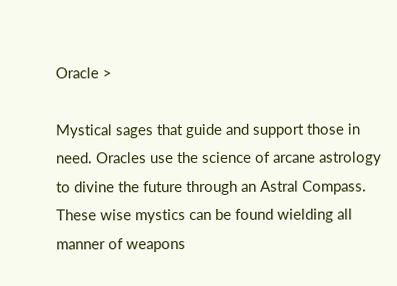Oracle >

Mystical sages that guide and support those in need. Oracles use the science of arcane astrology to divine the future through an Astral Compass. These wise mystics can be found wielding all manner of weapons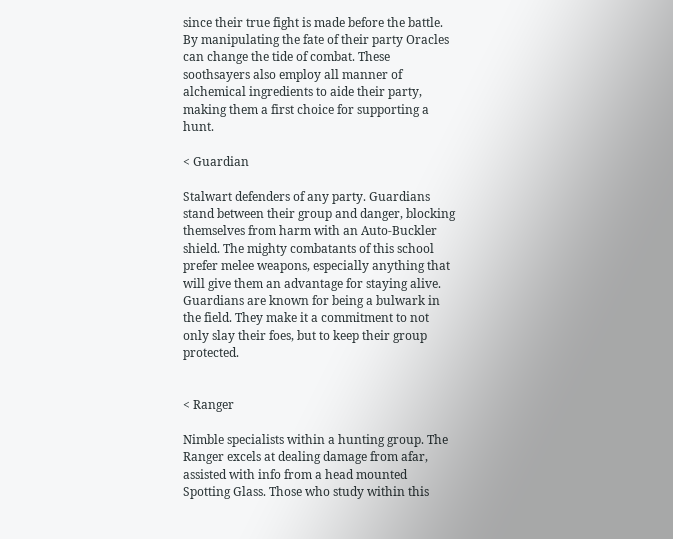since their true fight is made before the battle. By manipulating the fate of their party Oracles can change the tide of combat. These soothsayers also employ all manner of alchemical ingredients to aide their party, making them a first choice for supporting a hunt.

< Guardian

Stalwart defenders of any party. Guardians stand between their group and danger, blocking themselves from harm with an Auto-Buckler shield. The mighty combatants of this school prefer melee weapons, especially anything that will give them an advantage for staying alive. Guardians are known for being a bulwark in the field. They make it a commitment to not only slay their foes, but to keep their group protected.


< Ranger

Nimble specialists within a hunting group. The Ranger excels at dealing damage from afar, assisted with info from a head mounted Spotting Glass. Those who study within this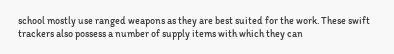school mostly use ranged weapons as they are best suited for the work. These swift trackers also possess a number of supply items with which they can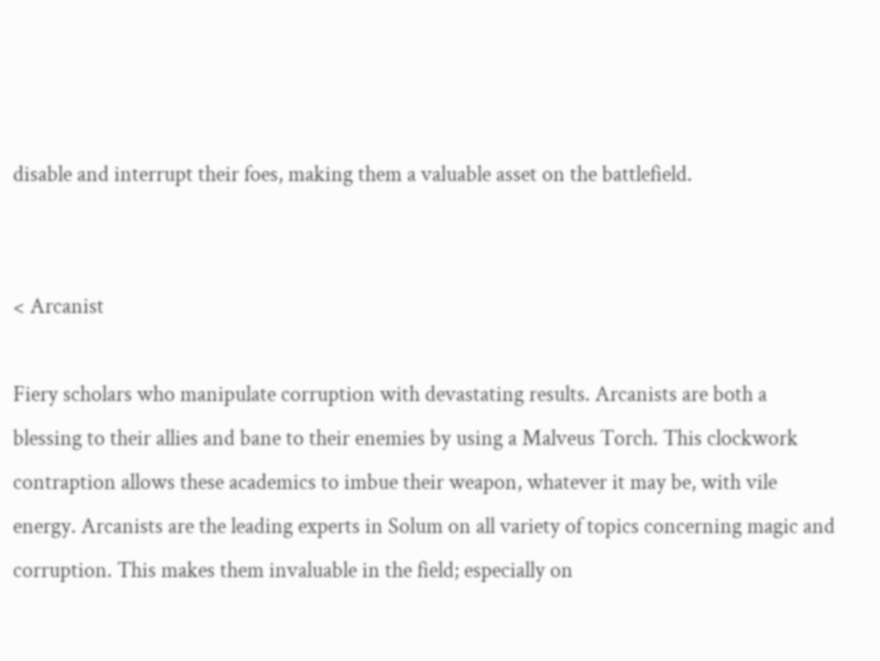disable and interrupt their foes, making them a valuable asset on the battlefield.


< Arcanist

Fiery scholars who manipulate corruption with devastating results. Arcanists are both a blessing to their allies and bane to their enemies by using a Malveus Torch. This clockwork contraption allows these academics to imbue their weapon, whatever it may be, with vile energy. Arcanists are the leading experts in Solum on all variety of topics concerning magic and corruption. This makes them invaluable in the field; especially on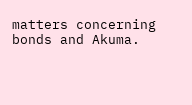matters concerning bonds and Akuma.